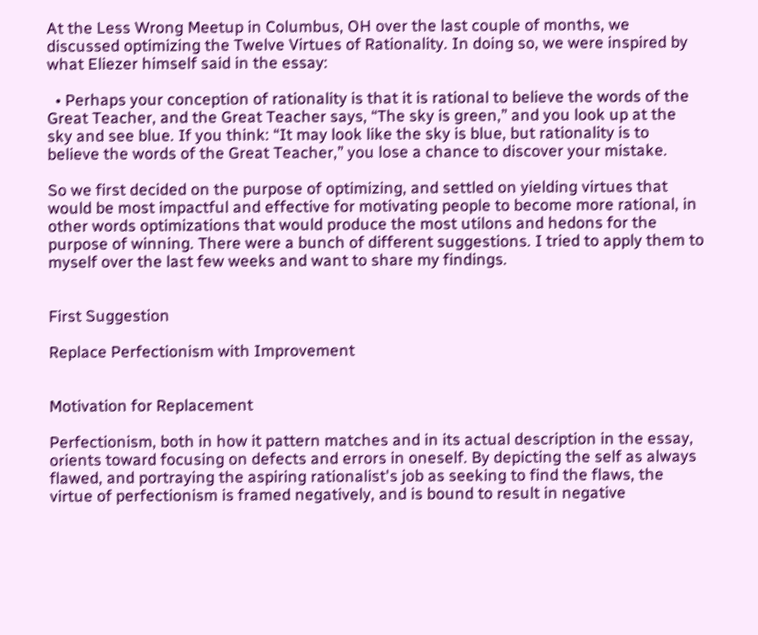At the Less Wrong Meetup in Columbus, OH over the last couple of months, we discussed optimizing the Twelve Virtues of Rationality. In doing so, we were inspired by what Eliezer himself said in the essay:

  • Perhaps your conception of rationality is that it is rational to believe the words of the Great Teacher, and the Great Teacher says, “The sky is green,” and you look up at the sky and see blue. If you think: “It may look like the sky is blue, but rationality is to believe the words of the Great Teacher,” you lose a chance to discover your mistake.

So we first decided on the purpose of optimizing, and settled on yielding virtues that would be most impactful and effective for motivating people to become more rational, in other words optimizations that would produce the most utilons and hedons for the purpose of winning. There were a bunch of different suggestions. I tried to apply them to myself over the last few weeks and want to share my findings.


First Suggestion

Replace Perfectionism with Improvement


Motivation for Replacement

Perfectionism, both in how it pattern matches and in its actual description in the essay, orients toward focusing on defects and errors in oneself. By depicting the self as always flawed, and portraying the aspiring rationalist's job as seeking to find the flaws, the virtue of perfectionism is framed negatively, and is bound to result in negative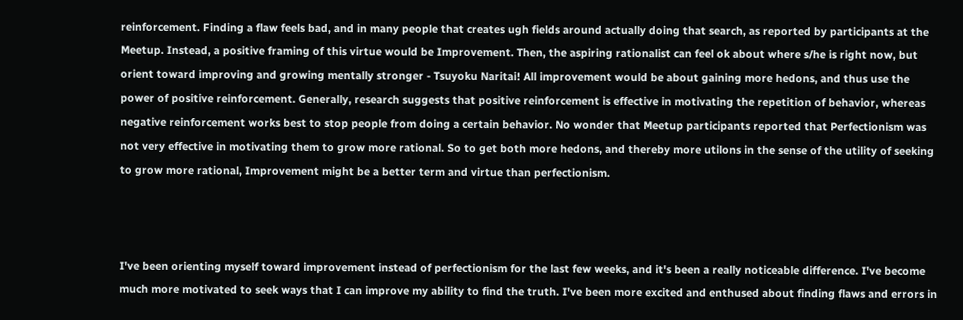reinforcement. Finding a flaw feels bad, and in many people that creates ugh fields around actually doing that search, as reported by participants at the Meetup. Instead, a positive framing of this virtue would be Improvement. Then, the aspiring rationalist can feel ok about where s/he is right now, but orient toward improving and growing mentally stronger - Tsuyoku Naritai! All improvement would be about gaining more hedons, and thus use the power of positive reinforcement. Generally, research suggests that positive reinforcement is effective in motivating the repetition of behavior, whereas negative reinforcement works best to stop people from doing a certain behavior. No wonder that Meetup participants reported that Perfectionism was not very effective in motivating them to grow more rational. So to get both more hedons, and thereby more utilons in the sense of the utility of seeking to grow more rational, Improvement might be a better term and virtue than perfectionism.



I've been orienting myself toward improvement instead of perfectionism for the last few weeks, and it's been a really noticeable difference. I've become much more motivated to seek ways that I can improve my ability to find the truth. I've been more excited and enthused about finding flaws and errors in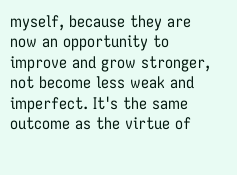myself, because they are now an opportunity to improve and grow stronger, not become less weak and imperfect. It's the same outcome as the virtue of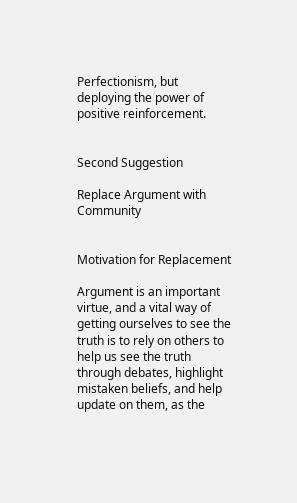Perfectionism, but deploying the power of positive reinforcement.


Second Suggestion

Replace Argument with Community


Motivation for Replacement

Argument is an important virtue, and a vital way of getting ourselves to see the truth is to rely on others to help us see the truth through debates, highlight mistaken beliefs, and help update on them, as the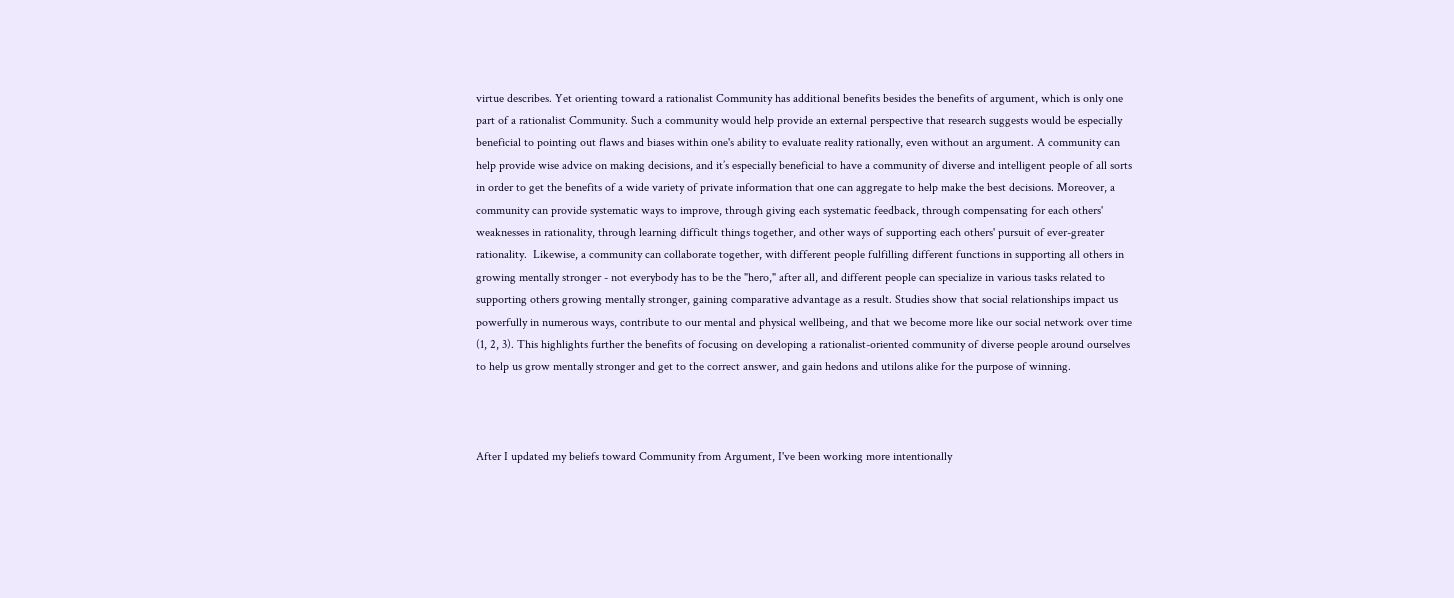virtue describes. Yet orienting toward a rationalist Community has additional benefits besides the benefits of argument, which is only one part of a rationalist Community. Such a community would help provide an external perspective that research suggests would be especially beneficial to pointing out flaws and biases within one's ability to evaluate reality rationally, even without an argument. A community can help provide wise advice on making decisions, and it’s especially beneficial to have a community of diverse and intelligent people of all sorts in order to get the benefits of a wide variety of private information that one can aggregate to help make the best decisions. Moreover, a community can provide systematic ways to improve, through giving each systematic feedback, through compensating for each others' weaknesses in rationality, through learning difficult things together, and other ways of supporting each others' pursuit of ever-greater rationality.  Likewise, a community can collaborate together, with different people fulfilling different functions in supporting all others in growing mentally stronger - not everybody has to be the "hero," after all, and different people can specialize in various tasks related to supporting others growing mentally stronger, gaining comparative advantage as a result. Studies show that social relationships impact us powerfully in numerous ways, contribute to our mental and physical wellbeing, and that we become more like our social network over time (1, 2, 3). This highlights further the benefits of focusing on developing a rationalist-oriented community of diverse people around ourselves to help us grow mentally stronger and get to the correct answer, and gain hedons and utilons alike for the purpose of winning.



After I updated my beliefs toward Community from Argument, I've been working more intentionally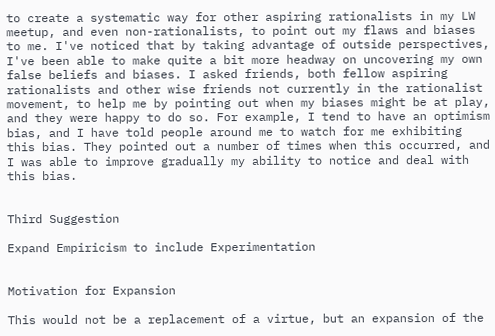to create a systematic way for other aspiring rationalists in my LW meetup, and even non-rationalists, to point out my flaws and biases to me. I've noticed that by taking advantage of outside perspectives, I've been able to make quite a bit more headway on uncovering my own false beliefs and biases. I asked friends, both fellow aspiring rationalists and other wise friends not currently in the rationalist movement, to help me by pointing out when my biases might be at play, and they were happy to do so. For example, I tend to have an optimism bias, and I have told people around me to watch for me exhibiting this bias. They pointed out a number of times when this occurred, and I was able to improve gradually my ability to notice and deal with this bias.


Third Suggestion

Expand Empiricism to include Experimentation


Motivation for Expansion

This would not be a replacement of a virtue, but an expansion of the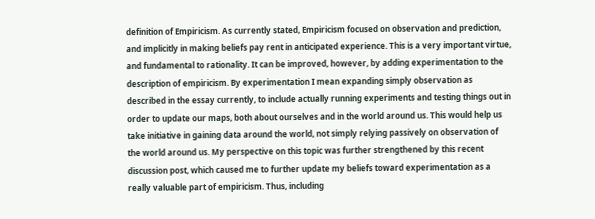definition of Empiricism. As currently stated, Empiricism focused on observation and prediction, and implicitly in making beliefs pay rent in anticipated experience. This is a very important virtue, and fundamental to rationality. It can be improved, however, by adding experimentation to the description of empiricism. By experimentation I mean expanding simply observation as described in the essay currently, to include actually running experiments and testing things out in order to update our maps, both about ourselves and in the world around us. This would help us take initiative in gaining data around the world, not simply relying passively on observation of the world around us. My perspective on this topic was further strengthened by this recent discussion post, which caused me to further update my beliefs toward experimentation as a really valuable part of empiricism. Thus, including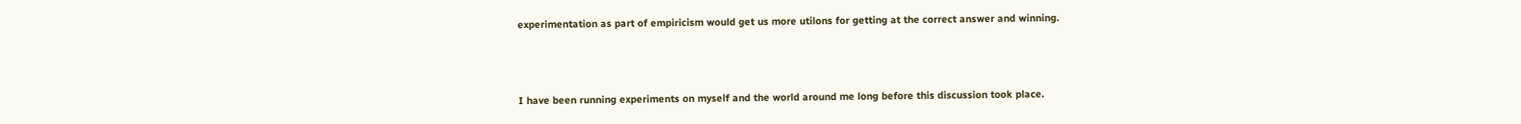experimentation as part of empiricism would get us more utilons for getting at the correct answer and winning.



I have been running experiments on myself and the world around me long before this discussion took place.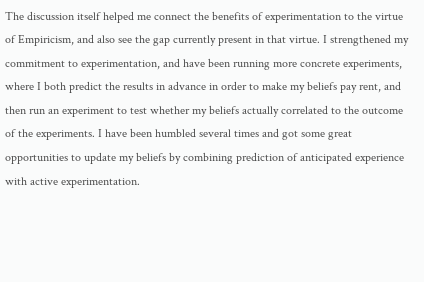The discussion itself helped me connect the benefits of experimentation to the virtue of Empiricism, and also see the gap currently present in that virtue. I strengthened my commitment to experimentation, and have been running more concrete experiments, where I both predict the results in advance in order to make my beliefs pay rent, and then run an experiment to test whether my beliefs actually correlated to the outcome of the experiments. I have been humbled several times and got some great opportunities to update my beliefs by combining prediction of anticipated experience with active experimentation.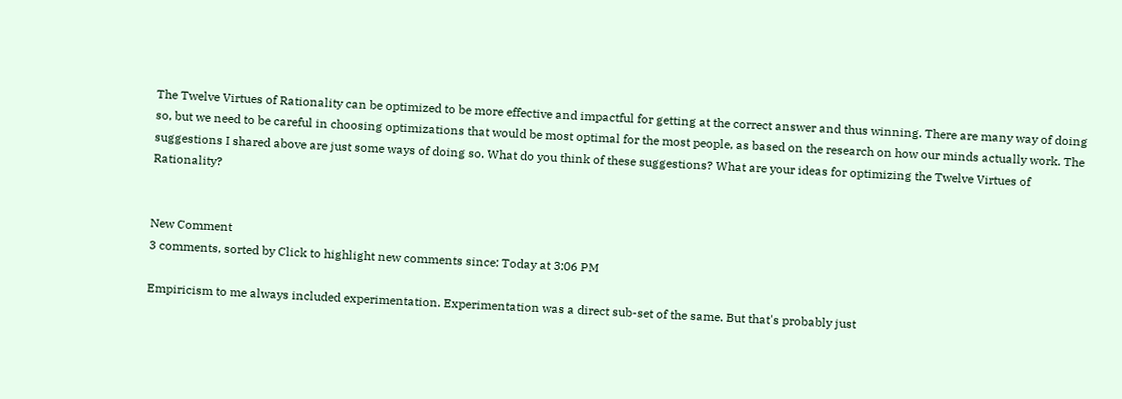The Twelve Virtues of Rationality can be optimized to be more effective and impactful for getting at the correct answer and thus winning. There are many way of doing so, but we need to be careful in choosing optimizations that would be most optimal for the most people, as based on the research on how our minds actually work. The suggestions I shared above are just some ways of doing so. What do you think of these suggestions? What are your ideas for optimizing the Twelve Virtues of Rationality?


New Comment
3 comments, sorted by Click to highlight new comments since: Today at 3:06 PM

Empiricism to me always included experimentation. Experimentation was a direct sub-set of the same. But that's probably just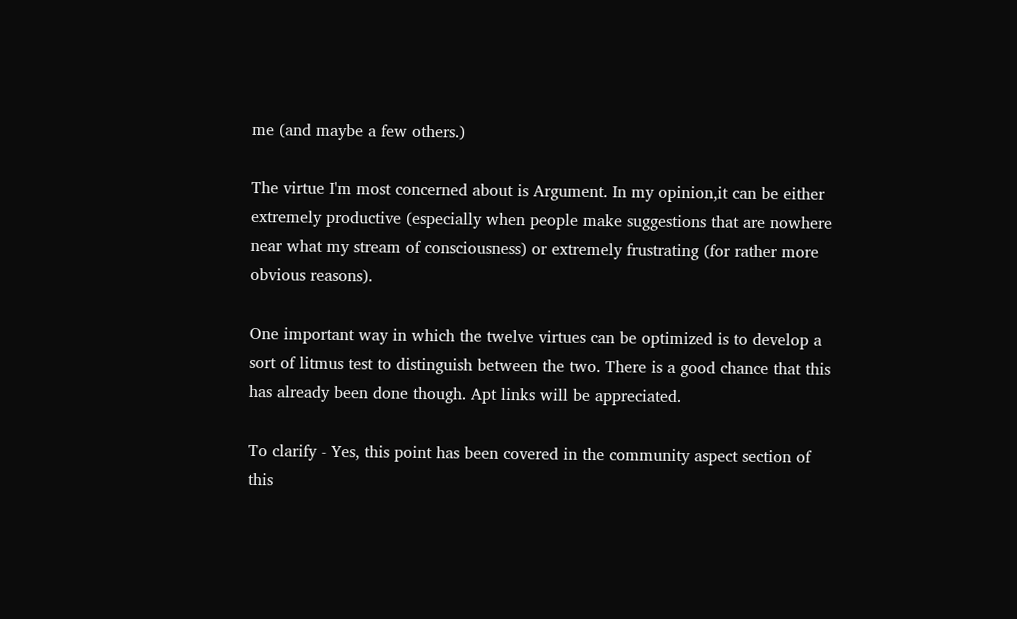me (and maybe a few others.)

The virtue I'm most concerned about is Argument. In my opinion,it can be either extremely productive (especially when people make suggestions that are nowhere near what my stream of consciousness) or extremely frustrating (for rather more obvious reasons).

One important way in which the twelve virtues can be optimized is to develop a sort of litmus test to distinguish between the two. There is a good chance that this has already been done though. Apt links will be appreciated.

To clarify - Yes, this point has been covered in the community aspect section of this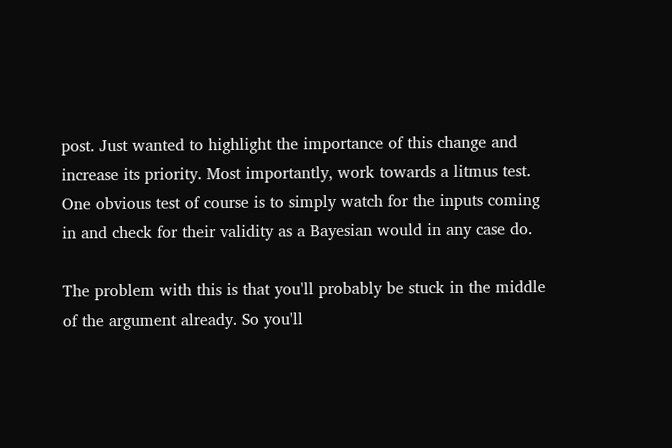post. Just wanted to highlight the importance of this change and increase its priority. Most importantly, work towards a litmus test. One obvious test of course is to simply watch for the inputs coming in and check for their validity as a Bayesian would in any case do.

The problem with this is that you'll probably be stuck in the middle of the argument already. So you'll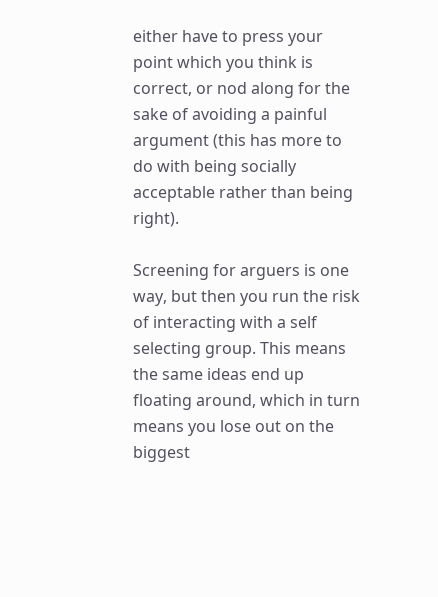either have to press your point which you think is correct, or nod along for the sake of avoiding a painful argument (this has more to do with being socially acceptable rather than being right).

Screening for arguers is one way, but then you run the risk of interacting with a self selecting group. This means the same ideas end up floating around, which in turn means you lose out on the biggest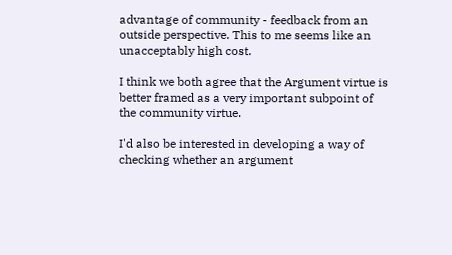advantage of community - feedback from an outside perspective. This to me seems like an unacceptably high cost.

I think we both agree that the Argument virtue is better framed as a very important subpoint of the community virtue.

I'd also be interested in developing a way of checking whether an argument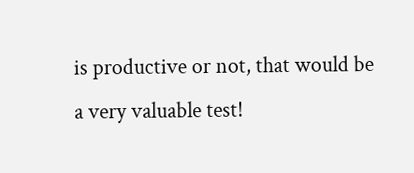is productive or not, that would be a very valuable test!